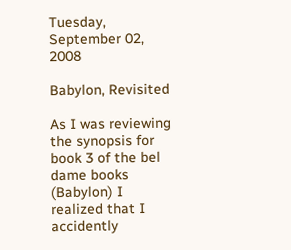Tuesday, September 02, 2008

Babylon, Revisited

As I was reviewing the synopsis for book 3 of the bel dame books (Babylon) I realized that I accidently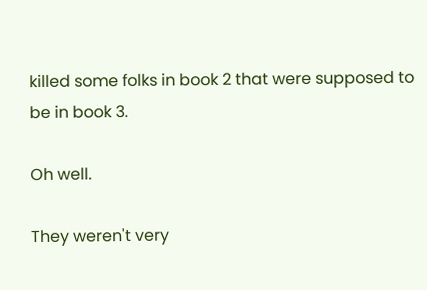killed some folks in book 2 that were supposed to be in book 3.

Oh well.

They weren't very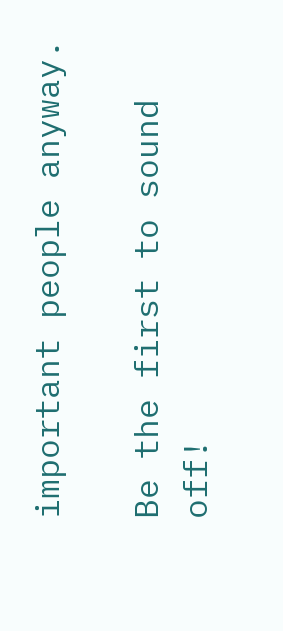important people anyway.

Be the first to sound off!